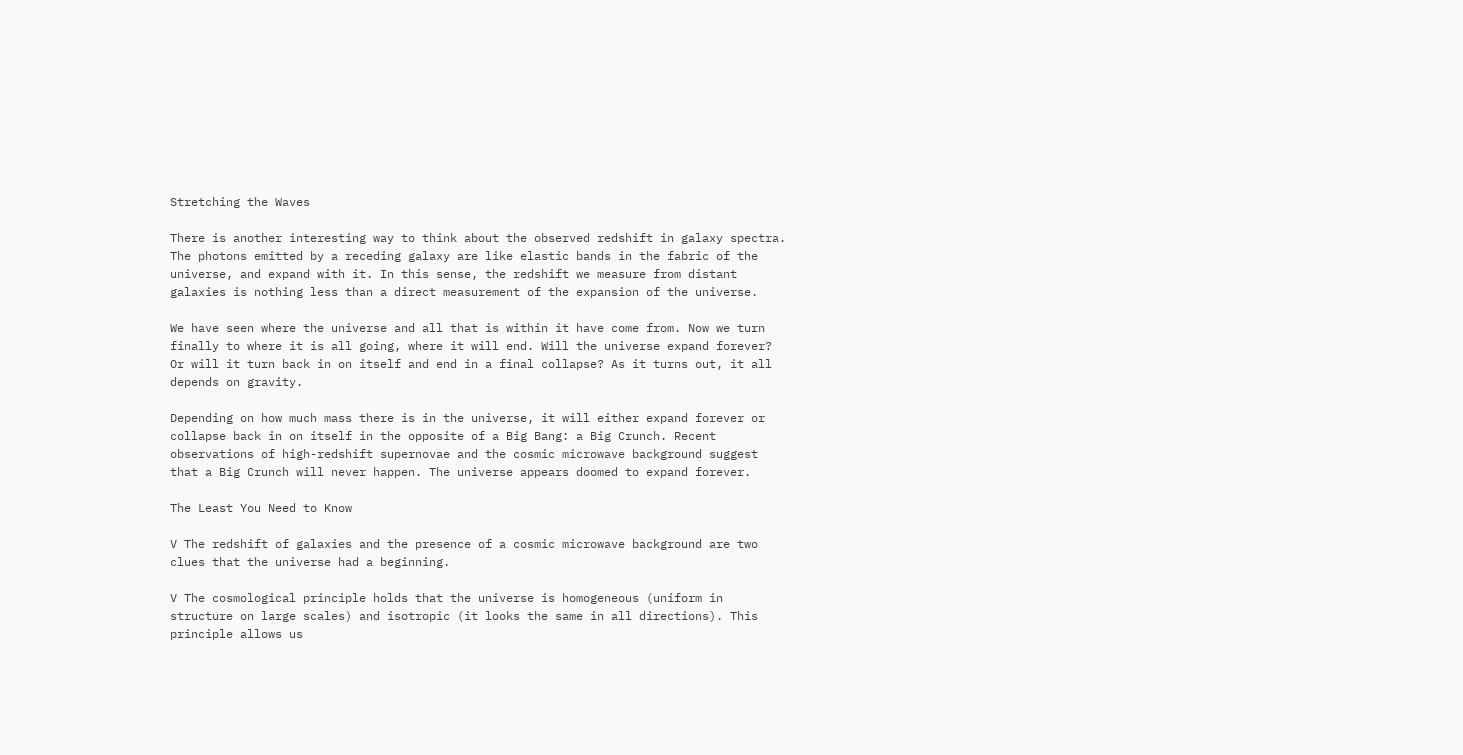Stretching the Waves

There is another interesting way to think about the observed redshift in galaxy spectra. The photons emitted by a receding galaxy are like elastic bands in the fabric of the universe, and expand with it. In this sense, the redshift we measure from distant galaxies is nothing less than a direct measurement of the expansion of the universe.

We have seen where the universe and all that is within it have come from. Now we turn finally to where it is all going, where it will end. Will the universe expand forever? Or will it turn back in on itself and end in a final collapse? As it turns out, it all depends on gravity.

Depending on how much mass there is in the universe, it will either expand forever or collapse back in on itself in the opposite of a Big Bang: a Big Crunch. Recent observations of high-redshift supernovae and the cosmic microwave background suggest that a Big Crunch will never happen. The universe appears doomed to expand forever.

The Least You Need to Know

V The redshift of galaxies and the presence of a cosmic microwave background are two clues that the universe had a beginning.

V The cosmological principle holds that the universe is homogeneous (uniform in structure on large scales) and isotropic (it looks the same in all directions). This principle allows us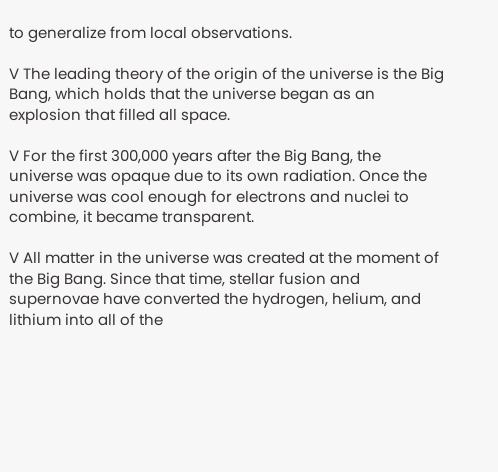to generalize from local observations.

V The leading theory of the origin of the universe is the Big Bang, which holds that the universe began as an explosion that filled all space.

V For the first 300,000 years after the Big Bang, the universe was opaque due to its own radiation. Once the universe was cool enough for electrons and nuclei to combine, it became transparent.

V All matter in the universe was created at the moment of the Big Bang. Since that time, stellar fusion and supernovae have converted the hydrogen, helium, and lithium into all of the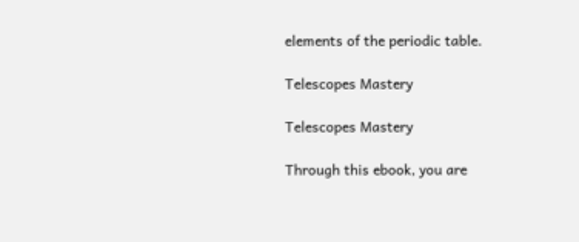elements of the periodic table.

Telescopes Mastery

Telescopes Mastery

Through this ebook, you are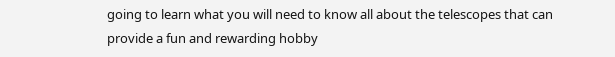going to learn what you will need to know all about the telescopes that can provide a fun and rewarding hobby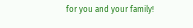for you and your family!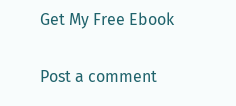Get My Free Ebook

Post a comment